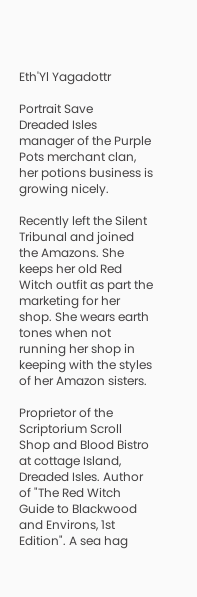Eth'Yl Yagadottr

Portrait Save
Dreaded Isles manager of the Purple Pots merchant clan, her potions business is growing nicely.

Recently left the Silent Tribunal and joined the Amazons. She keeps her old Red Witch outfit as part the marketing for her shop. She wears earth tones when not running her shop in keeping with the styles of her Amazon sisters.

Proprietor of the Scriptorium Scroll Shop and Blood Bistro at cottage Island, Dreaded Isles. Author of "The Red Witch Guide to Blackwood and Environs, 1st Edition". A sea hag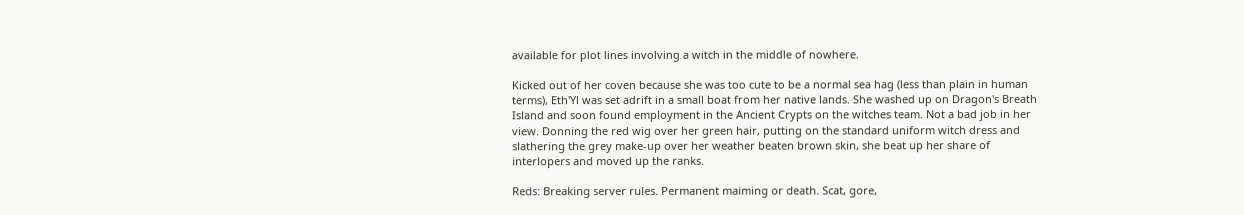available for plot lines involving a witch in the middle of nowhere.

Kicked out of her coven because she was too cute to be a normal sea hag (less than plain in human terms), Eth'Yl was set adrift in a small boat from her native lands. She washed up on Dragon's Breath Island and soon found employment in the Ancient Crypts on the witches team. Not a bad job in her view. Donning the red wig over her green hair, putting on the standard uniform witch dress and slathering the grey make-up over her weather beaten brown skin, she beat up her share of interlopers and moved up the ranks.

Reds: Breaking server rules. Permanent maiming or death. Scat, gore,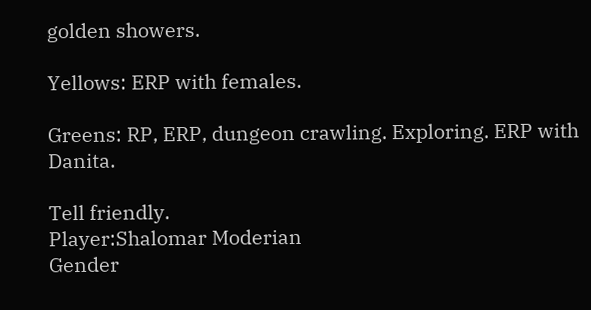golden showers.

Yellows: ERP with females.

Greens: RP, ERP, dungeon crawling. Exploring. ERP with Danita.

Tell friendly.
Player:Shalomar Moderian
Gender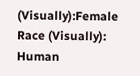(Visually):Female
Race (Visually): Human